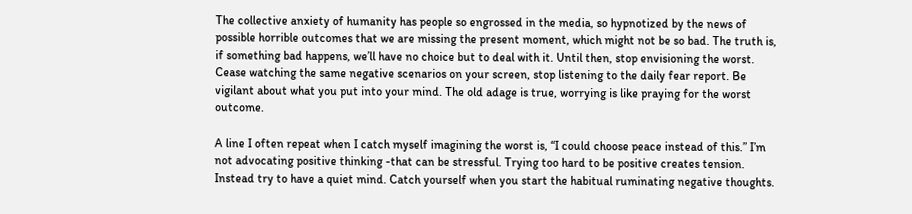The collective anxiety of humanity has people so engrossed in the media, so hypnotized by the news of possible horrible outcomes that we are missing the present moment, which might not be so bad. The truth is, if something bad happens, we’ll have no choice but to deal with it. Until then, stop envisioning the worst. Cease watching the same negative scenarios on your screen, stop listening to the daily fear report. Be vigilant about what you put into your mind. The old adage is true, worrying is like praying for the worst outcome.

A line I often repeat when I catch myself imagining the worst is, “I could choose peace instead of this.” I’m not advocating positive thinking -that can be stressful. Trying too hard to be positive creates tension. Instead try to have a quiet mind. Catch yourself when you start the habitual ruminating negative thoughts.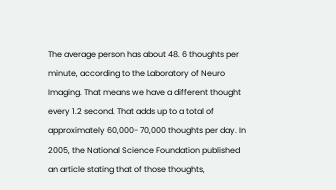The average person has about 48. 6 thoughts per minute, according to the Laboratory of Neuro Imaging. That means we have a different thought every 1.2 second. That adds up to a total of approximately 60,000- 70,000 thoughts per day. In 2005, the National Science Foundation published an article stating that of those thoughts,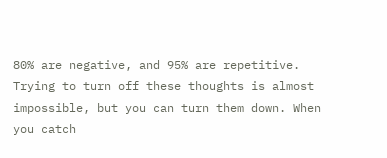80% are negative, and 95% are repetitive. Trying to turn off these thoughts is almost impossible, but you can turn them down. When you catch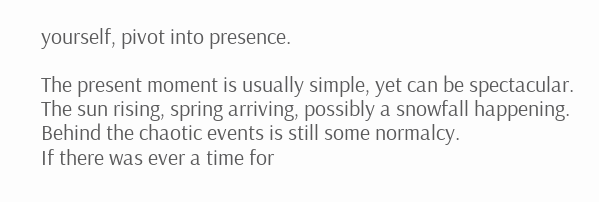yourself, pivot into presence.

The present moment is usually simple, yet can be spectacular. The sun rising, spring arriving, possibly a snowfall happening. Behind the chaotic events is still some normalcy.
If there was ever a time for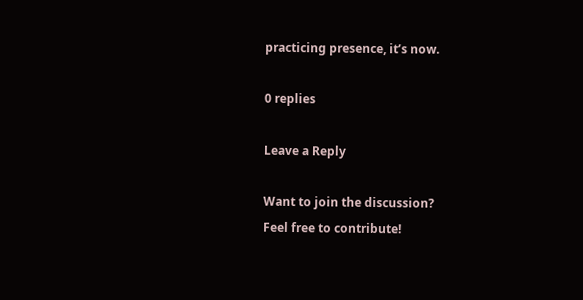practicing presence, it’s now.

0 replies

Leave a Reply

Want to join the discussion?
Feel free to contribute!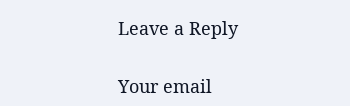Leave a Reply

Your email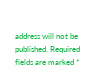address will not be published. Required fields are marked *